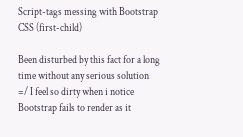Script-tags messing with Bootstrap CSS (first-child)

Been disturbed by this fact for a long time without any serious solution =/ I feel so dirty when i notice Bootstrap fails to render as it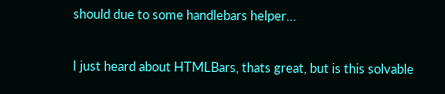should due to some handlebars helper…

I just heard about HTMLBars, thats great, but is this solvable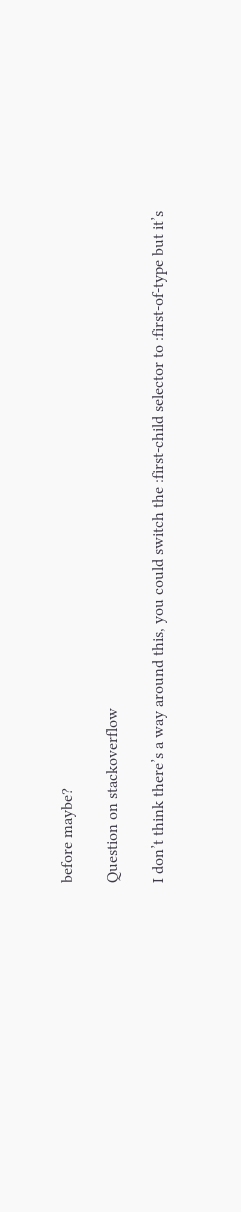before maybe?

Question on stackoverflow

I don’t think there’s a way around this, you could switch the :first-child selector to :first-of-type but it’s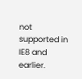not supported in IE8 and earlier.